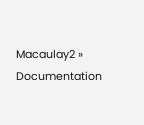Macaulay2 » Documentation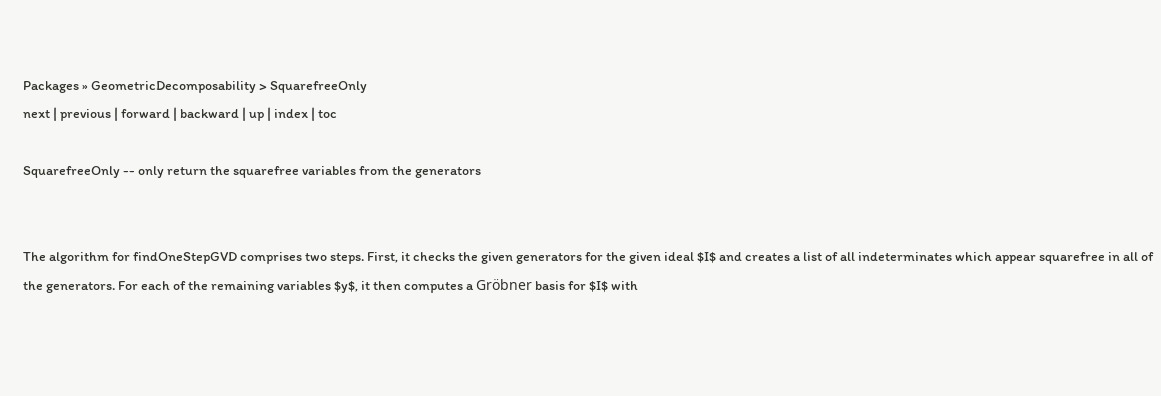Packages » GeometricDecomposability > SquarefreeOnly
next | previous | forward | backward | up | index | toc

SquarefreeOnly -- only return the squarefree variables from the generators


The algorithm for findOneStepGVD comprises two steps. First, it checks the given generators for the given ideal $I$ and creates a list of all indeterminates which appear squarefree in all of the generators. For each of the remaining variables $y$, it then computes a Gröbner basis for $I$ with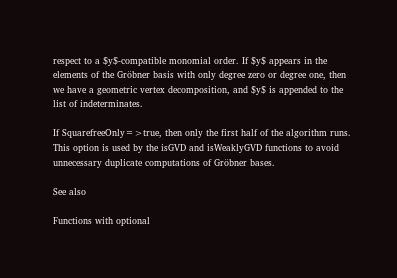respect to a $y$-compatible monomial order. If $y$ appears in the elements of the Gröbner basis with only degree zero or degree one, then we have a geometric vertex decomposition, and $y$ is appended to the list of indeterminates.

If SquarefreeOnly=>true, then only the first half of the algorithm runs. This option is used by the isGVD and isWeaklyGVD functions to avoid unnecessary duplicate computations of Gröbner bases.

See also

Functions with optional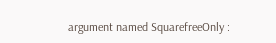argument named SquarefreeOnly :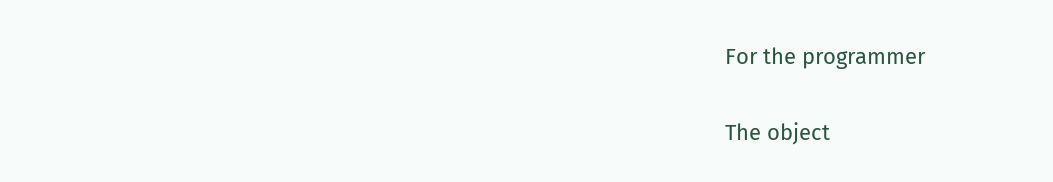For the programmer

The object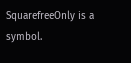SquarefreeOnly is a symbol.